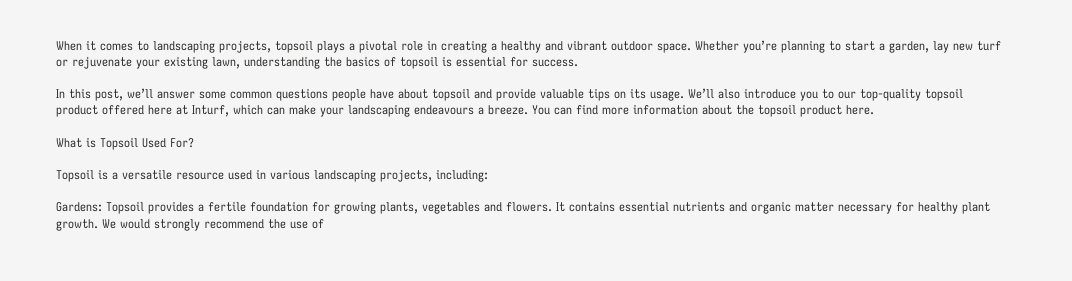When it comes to landscaping projects, topsoil plays a pivotal role in creating a healthy and vibrant outdoor space. Whether you’re planning to start a garden, lay new turf or rejuvenate your existing lawn, understanding the basics of topsoil is essential for success.

In this post, we’ll answer some common questions people have about topsoil and provide valuable tips on its usage. We’ll also introduce you to our top-quality topsoil product offered here at Inturf, which can make your landscaping endeavours a breeze. You can find more information about the topsoil product here.

What is Topsoil Used For?

Topsoil is a versatile resource used in various landscaping projects, including:

Gardens: Topsoil provides a fertile foundation for growing plants, vegetables and flowers. It contains essential nutrients and organic matter necessary for healthy plant growth. We would strongly recommend the use of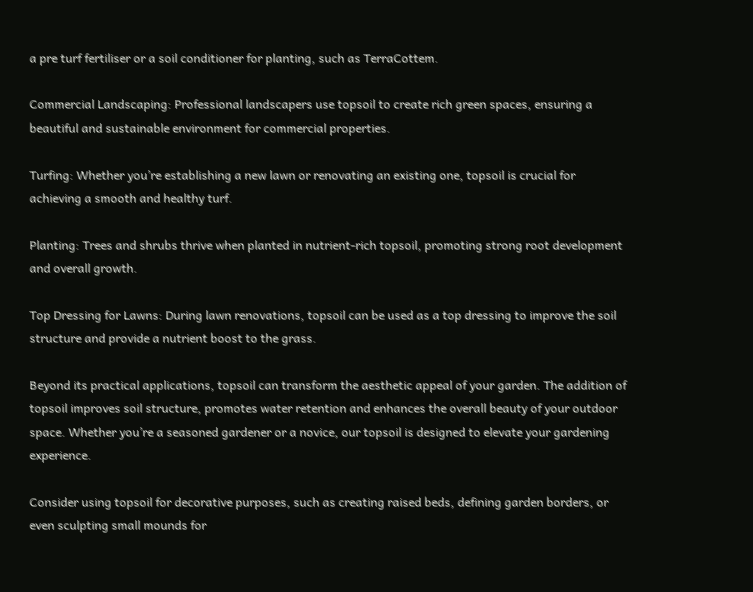a pre turf fertiliser or a soil conditioner for planting, such as TerraCottem.

Commercial Landscaping: Professional landscapers use topsoil to create rich green spaces, ensuring a beautiful and sustainable environment for commercial properties.

Turfing: Whether you’re establishing a new lawn or renovating an existing one, topsoil is crucial for achieving a smooth and healthy turf.

Planting: Trees and shrubs thrive when planted in nutrient-rich topsoil, promoting strong root development and overall growth.

Top Dressing for Lawns: During lawn renovations, topsoil can be used as a top dressing to improve the soil structure and provide a nutrient boost to the grass.

Beyond its practical applications, topsoil can transform the aesthetic appeal of your garden. The addition of topsoil improves soil structure, promotes water retention and enhances the overall beauty of your outdoor space. Whether you’re a seasoned gardener or a novice, our topsoil is designed to elevate your gardening experience.

Consider using topsoil for decorative purposes, such as creating raised beds, defining garden borders, or even sculpting small mounds for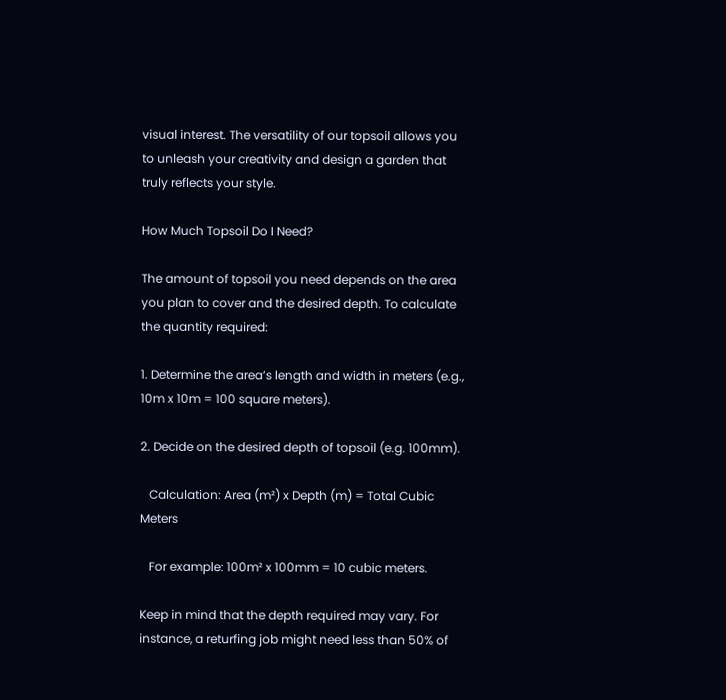visual interest. The versatility of our topsoil allows you to unleash your creativity and design a garden that truly reflects your style.

How Much Topsoil Do I Need?

The amount of topsoil you need depends on the area you plan to cover and the desired depth. To calculate the quantity required:

1. Determine the area’s length and width in meters (e.g., 10m x 10m = 100 square meters).

2. Decide on the desired depth of topsoil (e.g. 100mm).

   Calculation: Area (m²) x Depth (m) = Total Cubic Meters

   For example: 100m² x 100mm = 10 cubic meters.

Keep in mind that the depth required may vary. For instance, a returfing job might need less than 50% of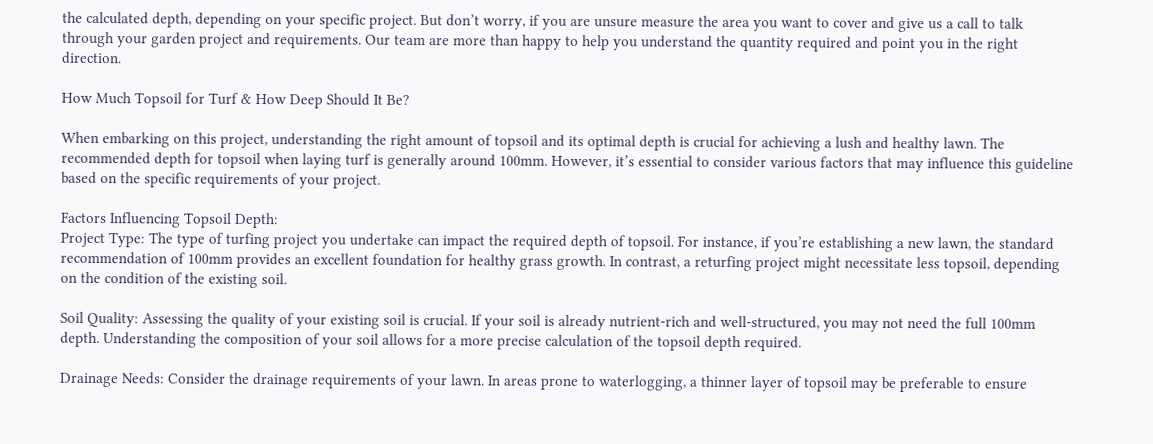the calculated depth, depending on your specific project. But don’t worry, if you are unsure measure the area you want to cover and give us a call to talk through your garden project and requirements. Our team are more than happy to help you understand the quantity required and point you in the right direction.

How Much Topsoil for Turf & How Deep Should It Be?

When embarking on this project, understanding the right amount of topsoil and its optimal depth is crucial for achieving a lush and healthy lawn. The recommended depth for topsoil when laying turf is generally around 100mm. However, it’s essential to consider various factors that may influence this guideline based on the specific requirements of your project.

Factors Influencing Topsoil Depth:
Project Type: The type of turfing project you undertake can impact the required depth of topsoil. For instance, if you’re establishing a new lawn, the standard recommendation of 100mm provides an excellent foundation for healthy grass growth. In contrast, a returfing project might necessitate less topsoil, depending on the condition of the existing soil.

Soil Quality: Assessing the quality of your existing soil is crucial. If your soil is already nutrient-rich and well-structured, you may not need the full 100mm depth. Understanding the composition of your soil allows for a more precise calculation of the topsoil depth required.

Drainage Needs: Consider the drainage requirements of your lawn. In areas prone to waterlogging, a thinner layer of topsoil may be preferable to ensure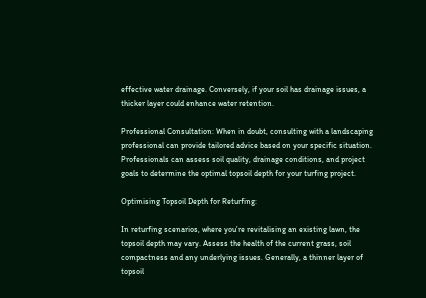effective water drainage. Conversely, if your soil has drainage issues, a thicker layer could enhance water retention.

Professional Consultation: When in doubt, consulting with a landscaping professional can provide tailored advice based on your specific situation. Professionals can assess soil quality, drainage conditions, and project goals to determine the optimal topsoil depth for your turfing project.

Optimising Topsoil Depth for Returfing:

In returfing scenarios, where you’re revitalising an existing lawn, the topsoil depth may vary. Assess the health of the current grass, soil compactness and any underlying issues. Generally, a thinner layer of topsoil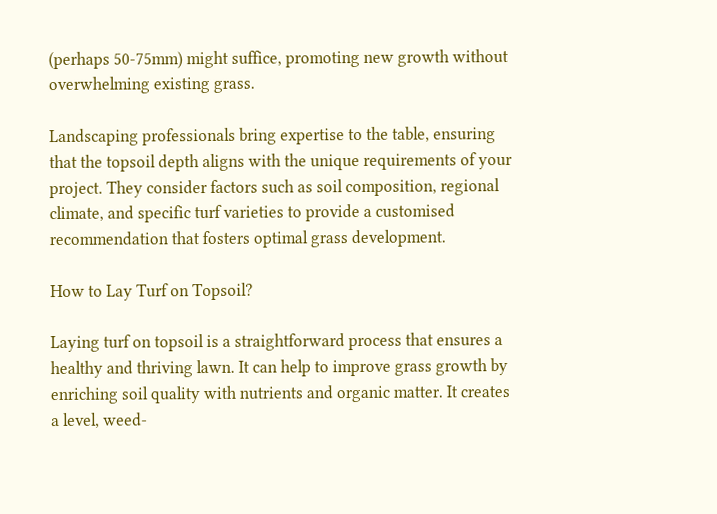(perhaps 50-75mm) might suffice, promoting new growth without overwhelming existing grass.

Landscaping professionals bring expertise to the table, ensuring that the topsoil depth aligns with the unique requirements of your project. They consider factors such as soil composition, regional climate, and specific turf varieties to provide a customised recommendation that fosters optimal grass development.

How to Lay Turf on Topsoil?

Laying turf on topsoil is a straightforward process that ensures a healthy and thriving lawn. It can help to improve grass growth by enriching soil quality with nutrients and organic matter. It creates a level, weed-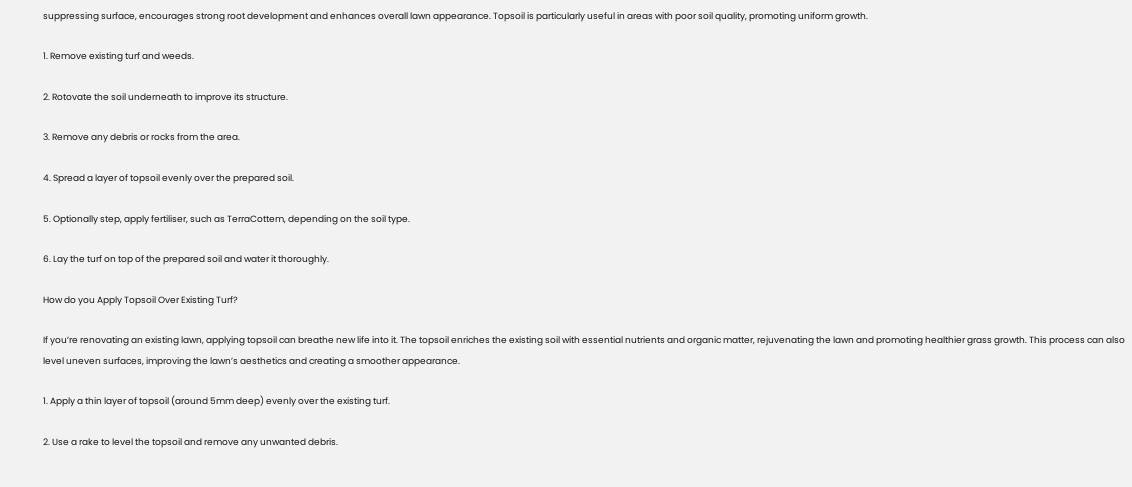suppressing surface, encourages strong root development and enhances overall lawn appearance. Topsoil is particularly useful in areas with poor soil quality, promoting uniform growth.

1. Remove existing turf and weeds.

2. Rotovate the soil underneath to improve its structure.

3. Remove any debris or rocks from the area.

4. Spread a layer of topsoil evenly over the prepared soil.

5. Optionally step, apply fertiliser, such as TerraCottem, depending on the soil type.

6. Lay the turf on top of the prepared soil and water it thoroughly.

How do you Apply Topsoil Over Existing Turf?

If you’re renovating an existing lawn, applying topsoil can breathe new life into it. The topsoil enriches the existing soil with essential nutrients and organic matter, rejuvenating the lawn and promoting healthier grass growth. This process can also level uneven surfaces, improving the lawn’s aesthetics and creating a smoother appearance.

1. Apply a thin layer of topsoil (around 5mm deep) evenly over the existing turf.

2. Use a rake to level the topsoil and remove any unwanted debris.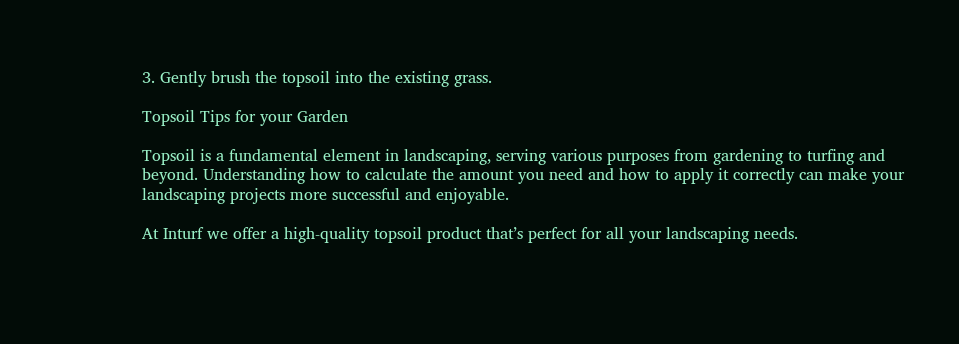3. Gently brush the topsoil into the existing grass.

Topsoil Tips for your Garden

Topsoil is a fundamental element in landscaping, serving various purposes from gardening to turfing and beyond. Understanding how to calculate the amount you need and how to apply it correctly can make your landscaping projects more successful and enjoyable.

At Inturf we offer a high-quality topsoil product that’s perfect for all your landscaping needs.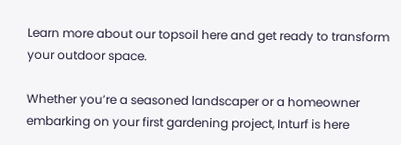Learn more about our topsoil here and get ready to transform your outdoor space.

Whether you’re a seasoned landscaper or a homeowner embarking on your first gardening project, Inturf is here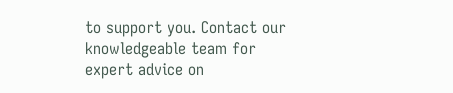to support you. Contact our knowledgeable team for expert advice on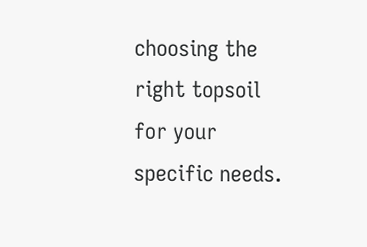choosing the right topsoil for your specific needs.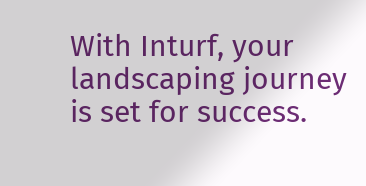With Inturf, your landscaping journey is set for success.